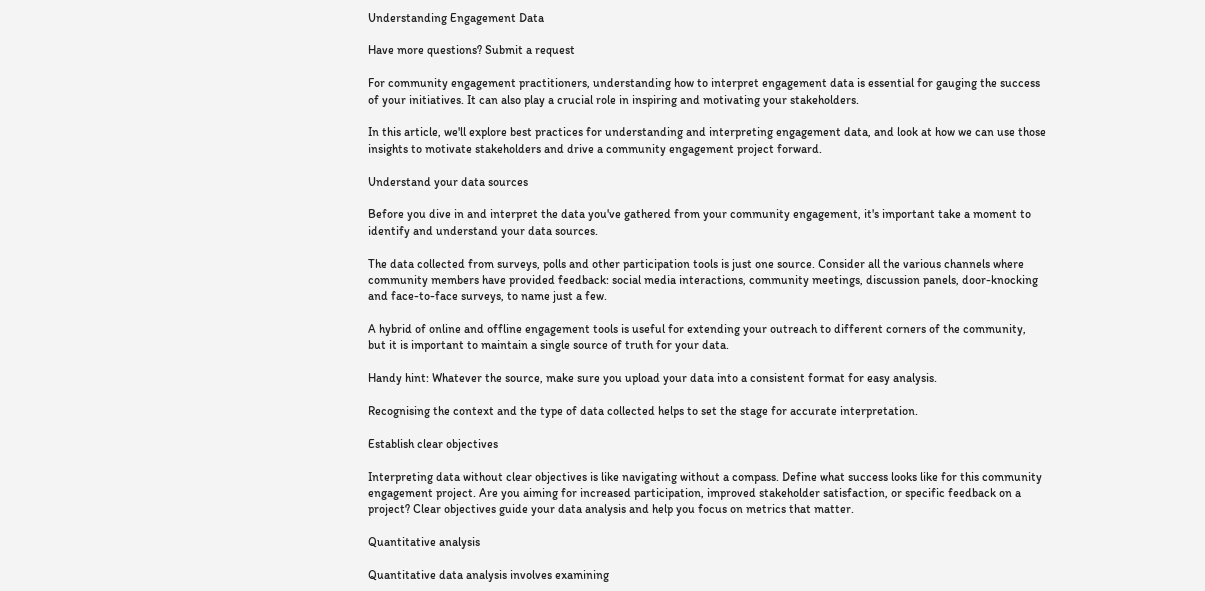Understanding Engagement Data

Have more questions? Submit a request

For community engagement practitioners, understanding how to interpret engagement data is essential for gauging the success of your initiatives. It can also play a crucial role in inspiring and motivating your stakeholders.

In this article, we'll explore best practices for understanding and interpreting engagement data, and look at how we can use those insights to motivate stakeholders and drive a community engagement project forward.

Understand your data sources

Before you dive in and interpret the data you've gathered from your community engagement, it's important take a moment to identify and understand your data sources.

The data collected from surveys, polls and other participation tools is just one source. Consider all the various channels where community members have provided feedback: social media interactions, community meetings, discussion panels, door-knocking and face-to-face surveys, to name just a few.

A hybrid of online and offline engagement tools is useful for extending your outreach to different corners of the community, but it is important to maintain a single source of truth for your data.

Handy hint: Whatever the source, make sure you upload your data into a consistent format for easy analysis.

Recognising the context and the type of data collected helps to set the stage for accurate interpretation.

Establish clear objectives

Interpreting data without clear objectives is like navigating without a compass. Define what success looks like for this community engagement project. Are you aiming for increased participation, improved stakeholder satisfaction, or specific feedback on a project? Clear objectives guide your data analysis and help you focus on metrics that matter.

Quantitative analysis

Quantitative data analysis involves examining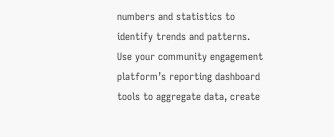numbers and statistics to identify trends and patterns. Use your community engagement platform’s reporting dashboard tools to aggregate data, create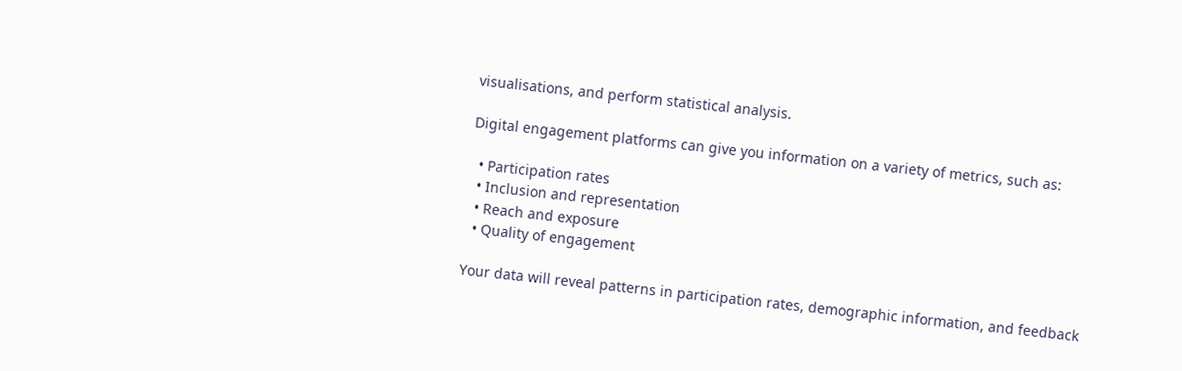visualisations, and perform statistical analysis.

Digital engagement platforms can give you information on a variety of metrics, such as:

  • Participation rates
  • Inclusion and representation
  • Reach and exposure
  • Quality of engagement

Your data will reveal patterns in participation rates, demographic information, and feedback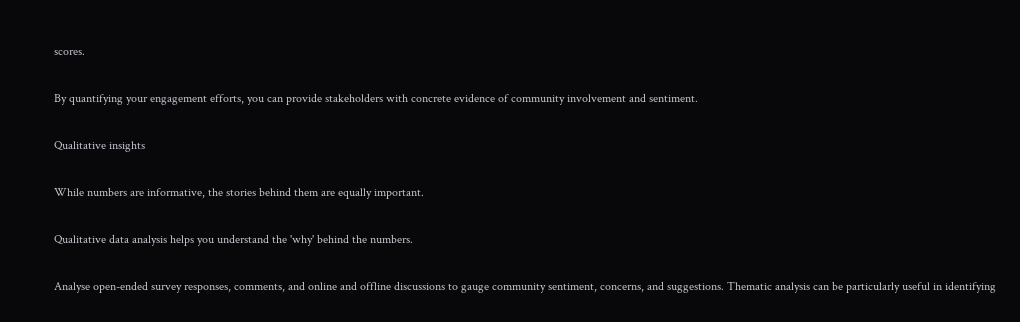scores.

By quantifying your engagement efforts, you can provide stakeholders with concrete evidence of community involvement and sentiment.

Qualitative insights

While numbers are informative, the stories behind them are equally important.

Qualitative data analysis helps you understand the 'why' behind the numbers.

Analyse open-ended survey responses, comments, and online and offline discussions to gauge community sentiment, concerns, and suggestions. Thematic analysis can be particularly useful in identifying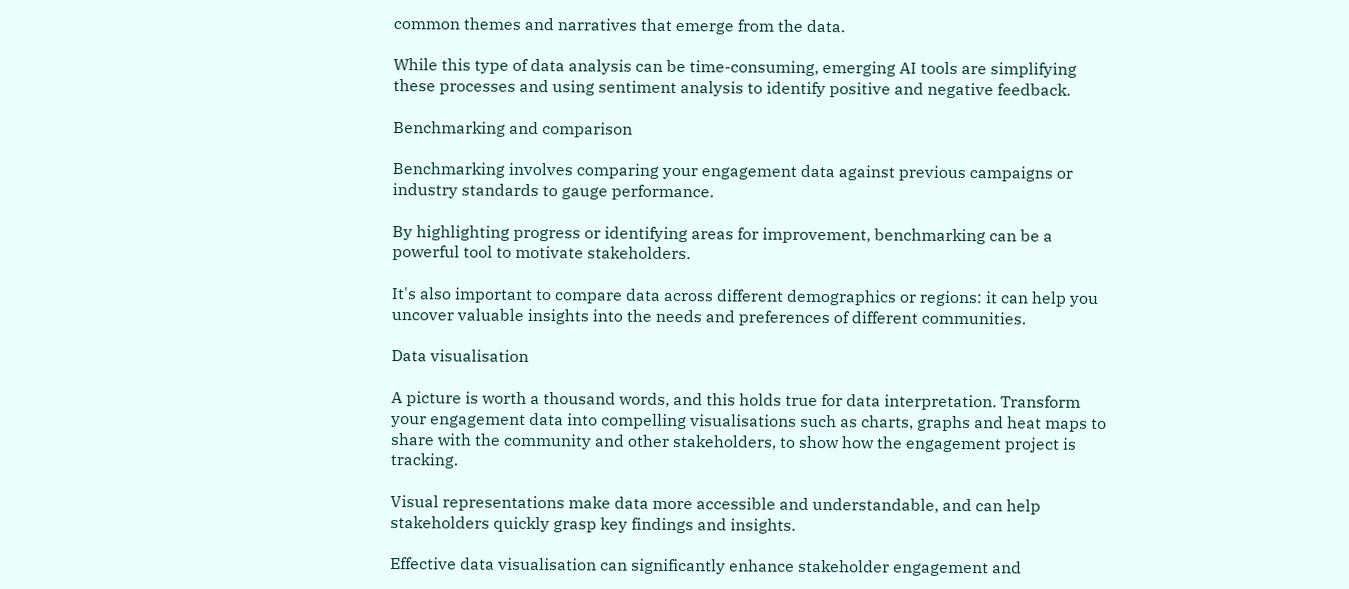common themes and narratives that emerge from the data.

While this type of data analysis can be time-consuming, emerging AI tools are simplifying these processes and using sentiment analysis to identify positive and negative feedback.

Benchmarking and comparison

Benchmarking involves comparing your engagement data against previous campaigns or industry standards to gauge performance.

By highlighting progress or identifying areas for improvement, benchmarking can be a powerful tool to motivate stakeholders.

It's also important to compare data across different demographics or regions: it can help you uncover valuable insights into the needs and preferences of different communities.

Data visualisation

A picture is worth a thousand words, and this holds true for data interpretation. Transform your engagement data into compelling visualisations such as charts, graphs and heat maps to share with the community and other stakeholders, to show how the engagement project is tracking.

Visual representations make data more accessible and understandable, and can help stakeholders quickly grasp key findings and insights.

Effective data visualisation can significantly enhance stakeholder engagement and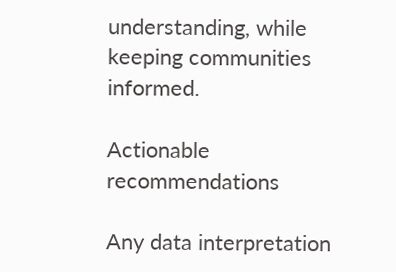understanding, while keeping communities informed.

Actionable recommendations

Any data interpretation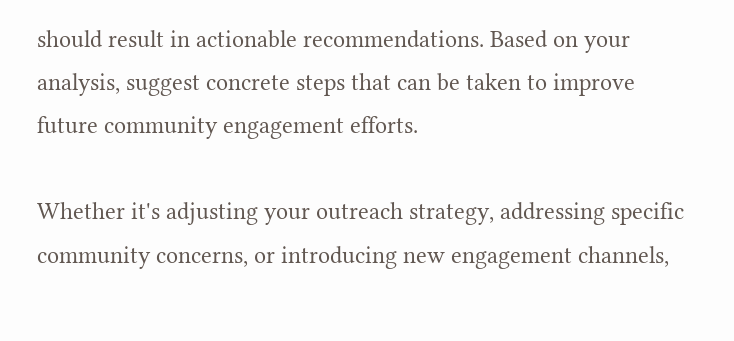should result in actionable recommendations. Based on your analysis, suggest concrete steps that can be taken to improve future community engagement efforts.

Whether it's adjusting your outreach strategy, addressing specific community concerns, or introducing new engagement channels,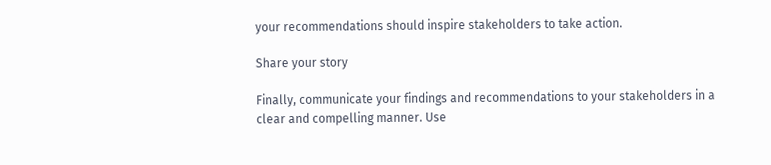your recommendations should inspire stakeholders to take action.

Share your story

Finally, communicate your findings and recommendations to your stakeholders in a clear and compelling manner. Use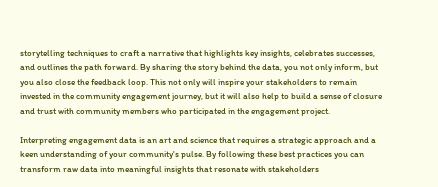storytelling techniques to craft a narrative that highlights key insights, celebrates successes, and outlines the path forward. By sharing the story behind the data, you not only inform, but you also close the feedback loop. This not only will inspire your stakeholders to remain invested in the community engagement journey, but it will also help to build a sense of closure and trust with community members who participated in the engagement project.

Interpreting engagement data is an art and science that requires a strategic approach and a keen understanding of your community's pulse. By following these best practices you can transform raw data into meaningful insights that resonate with stakeholders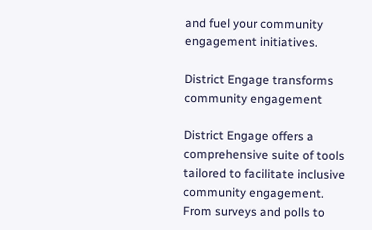and fuel your community engagement initiatives.

District Engage transforms community engagement

District Engage offers a comprehensive suite of tools tailored to facilitate inclusive community engagement. From surveys and polls to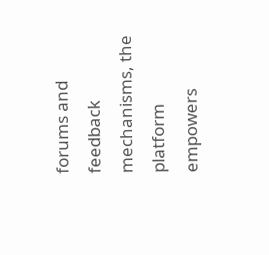forums and feedback mechanisms, the platform empowers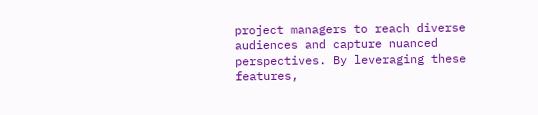project managers to reach diverse audiences and capture nuanced perspectives. By leveraging these features,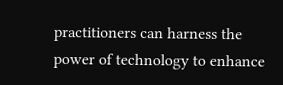practitioners can harness the power of technology to enhance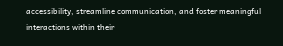accessibility, streamline communication, and foster meaningful interactions within their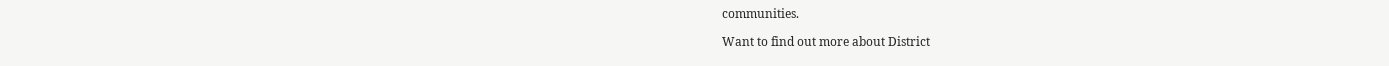communities.

Want to find out more about District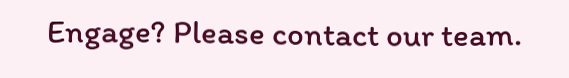Engage? Please contact our team.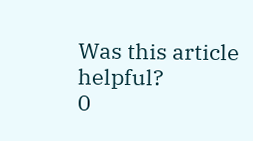Was this article helpful?
0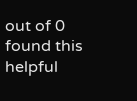out of 0 found this helpful